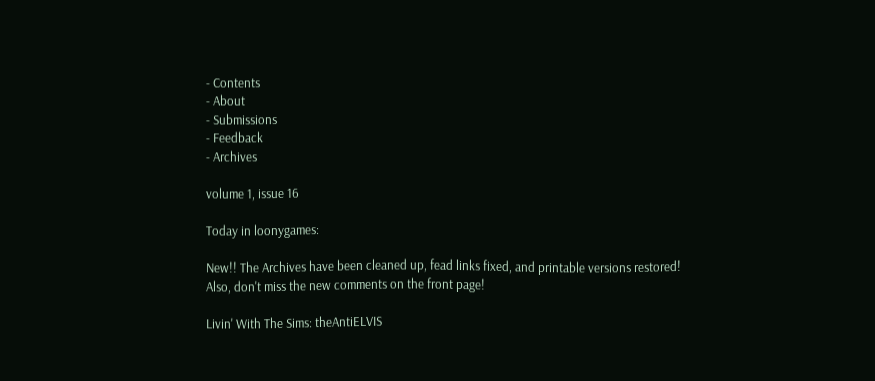- Contents
- About
- Submissions
- Feedback
- Archives

volume 1, issue 16

Today in loonygames:

New!! The Archives have been cleaned up, fead links fixed, and printable versions restored! Also, don't miss the new comments on the front page!

Livin' With The Sims: theAntiELVIS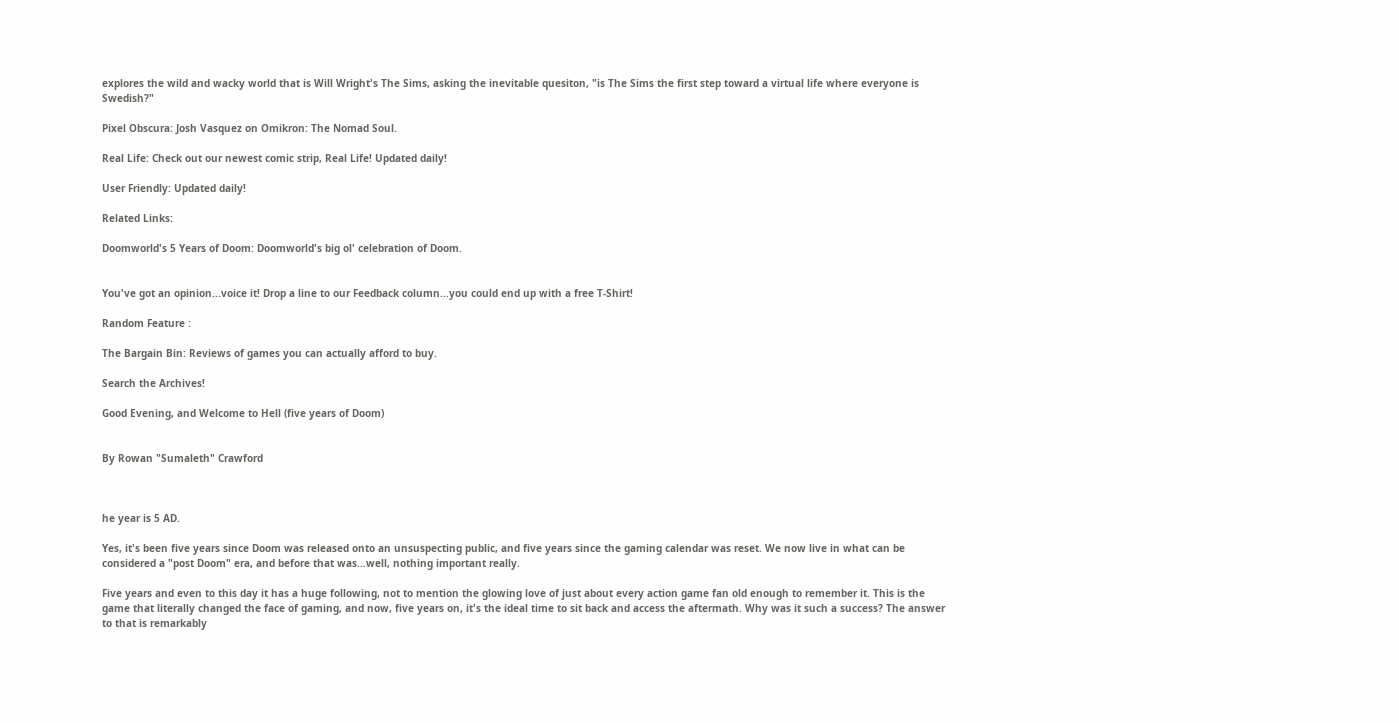explores the wild and wacky world that is Will Wright's The Sims, asking the inevitable quesiton, "is The Sims the first step toward a virtual life where everyone is Swedish?"

Pixel Obscura: Josh Vasquez on Omikron: The Nomad Soul.

Real Life: Check out our newest comic strip, Real Life! Updated daily!

User Friendly: Updated daily!

Related Links:

Doomworld's 5 Years of Doom: Doomworld's big ol' celebration of Doom.


You've got an opinion...voice it! Drop a line to our Feedback column...you could end up with a free T-Shirt!

Random Feature :

The Bargain Bin: Reviews of games you can actually afford to buy.

Search the Archives!

Good Evening, and Welcome to Hell (five years of Doom)


By Rowan "Sumaleth" Crawford



he year is 5 AD.

Yes, it's been five years since Doom was released onto an unsuspecting public, and five years since the gaming calendar was reset. We now live in what can be considered a "post Doom" era, and before that was…well, nothing important really.

Five years and even to this day it has a huge following, not to mention the glowing love of just about every action game fan old enough to remember it. This is the game that literally changed the face of gaming, and now, five years on, it's the ideal time to sit back and access the aftermath. Why was it such a success? The answer to that is remarkably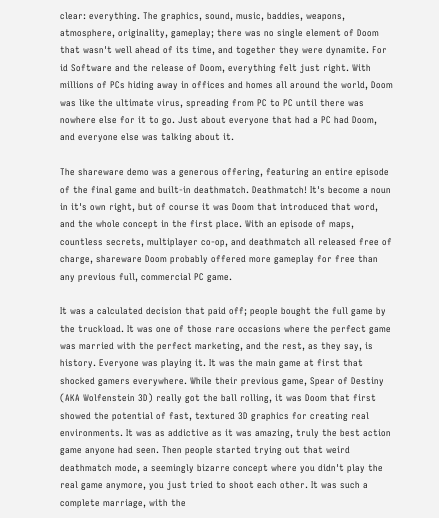clear: everything. The graphics, sound, music, baddies, weapons, atmosphere, originality, gameplay; there was no single element of Doom that wasn't well ahead of its time, and together they were dynamite. For id Software and the release of Doom, everything felt just right. With millions of PCs hiding away in offices and homes all around the world, Doom was like the ultimate virus, spreading from PC to PC until there was nowhere else for it to go. Just about everyone that had a PC had Doom, and everyone else was talking about it.

The shareware demo was a generous offering, featuring an entire episode of the final game and built-in deathmatch. Deathmatch! It's become a noun in it's own right, but of course it was Doom that introduced that word, and the whole concept in the first place. With an episode of maps, countless secrets, multiplayer co-op, and deathmatch all released free of charge, shareware Doom probably offered more gameplay for free than any previous full, commercial PC game.

It was a calculated decision that paid off; people bought the full game by the truckload. It was one of those rare occasions where the perfect game was married with the perfect marketing, and the rest, as they say, is history. Everyone was playing it. It was the main game at first that shocked gamers everywhere. While their previous game, Spear of Destiny (AKA Wolfenstein 3D) really got the ball rolling, it was Doom that first showed the potential of fast, textured 3D graphics for creating real environments. It was as addictive as it was amazing, truly the best action game anyone had seen. Then people started trying out that weird deathmatch mode, a seemingly bizarre concept where you didn't play the real game anymore, you just tried to shoot each other. It was such a complete marriage, with the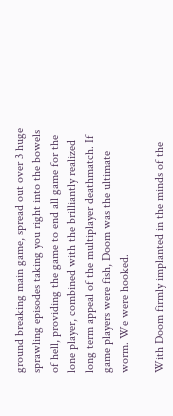ground breaking main game, spread out over 3 huge sprawling episodes taking you right into the bowels of hell, providing the game to end all game for the lone player, combined with the brilliantly realized long term appeal of the multiplayer deathmatch. If game players were fish, Doom was the ultimate worm. We were hooked.

With Doom firmly implanted in the minds of the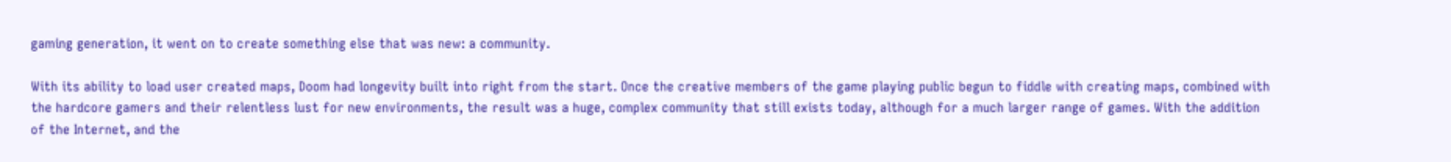gaming generation, it went on to create something else that was new: a community.

With its ability to load user created maps, Doom had longevity built into right from the start. Once the creative members of the game playing public begun to fiddle with creating maps, combined with the hardcore gamers and their relentless lust for new environments, the result was a huge, complex community that still exists today, although for a much larger range of games. With the addition of the Internet, and the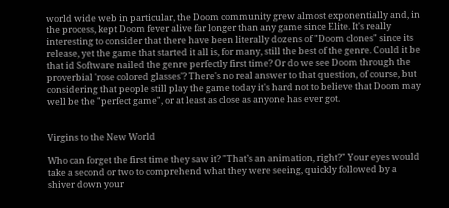world wide web in particular, the Doom community grew almost exponentially and, in the process, kept Doom fever alive far longer than any game since Elite. It's really interesting to consider that there have been literally dozens of "Doom clones" since its release, yet the game that started it all is, for many, still the best of the genre. Could it be that id Software nailed the genre perfectly first time? Or do we see Doom through the proverbial 'rose colored glasses'? There's no real answer to that question, of course, but considering that people still play the game today it's hard not to believe that Doom may well be the "perfect game", or at least as close as anyone has ever got.


Virgins to the New World

Who can forget the first time they saw it? "That’s an animation, right?" Your eyes would take a second or two to comprehend what they were seeing, quickly followed by a shiver down your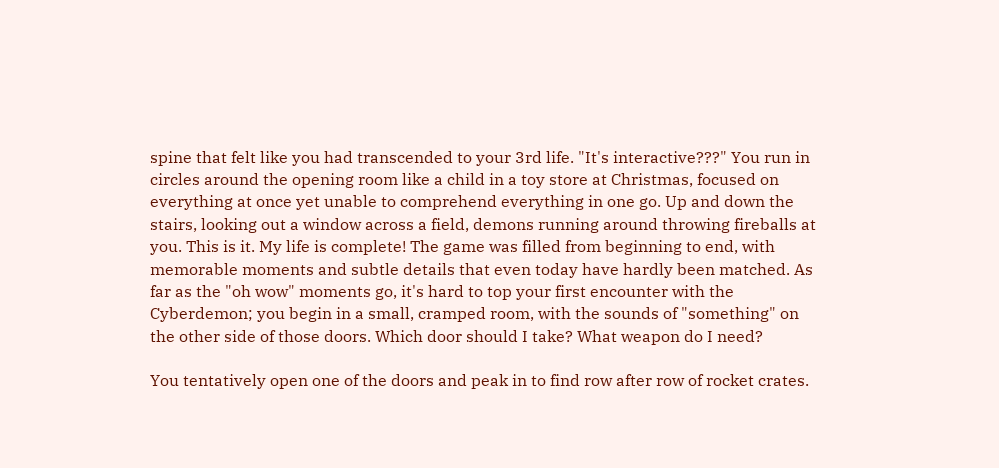spine that felt like you had transcended to your 3rd life. "It's interactive???" You run in circles around the opening room like a child in a toy store at Christmas, focused on everything at once yet unable to comprehend everything in one go. Up and down the stairs, looking out a window across a field, demons running around throwing fireballs at you. This is it. My life is complete! The game was filled from beginning to end, with memorable moments and subtle details that even today have hardly been matched. As far as the "oh wow" moments go, it's hard to top your first encounter with the Cyberdemon; you begin in a small, cramped room, with the sounds of "something" on the other side of those doors. Which door should I take? What weapon do I need?

You tentatively open one of the doors and peak in to find row after row of rocket crates.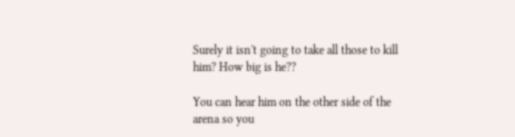Surely it isn't going to take all those to kill him? How big is he??

You can hear him on the other side of the arena so you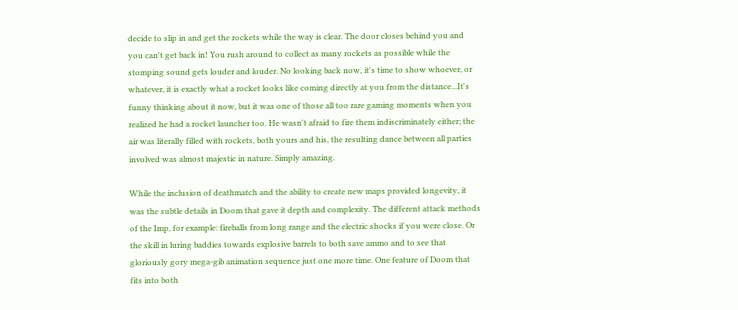decide to slip in and get the rockets while the way is clear. The door closes behind you and you can't get back in! You rush around to collect as many rockets as possible while the stomping sound gets louder and louder. No looking back now, it's time to show whoever, or whatever, it is exactly what a rocket looks like coming directly at you from the distance...It's funny thinking about it now, but it was one of those all too rare gaming moments when you realized he had a rocket launcher too. He wasn't afraid to fire them indiscriminately either; the air was literally filled with rockets, both yours and his, the resulting dance between all parties involved was almost majestic in nature. Simply amazing.

While the inclusion of deathmatch and the ability to create new maps provided longevity, it was the subtle details in Doom that gave it depth and complexity. The different attack methods of the Imp, for example: fireballs from long range and the electric shocks if you were close. Or the skill in luring baddies towards explosive barrels to both save ammo and to see that gloriously gory mega-gib animation sequence just one more time. One feature of Doom that fits into both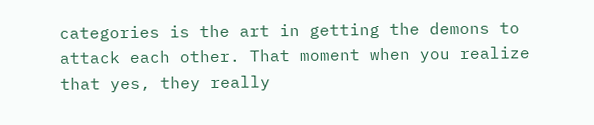categories is the art in getting the demons to attack each other. That moment when you realize that yes, they really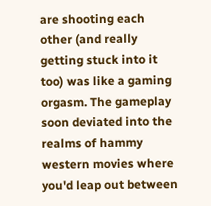are shooting each other (and really getting stuck into it too) was like a gaming orgasm. The gameplay soon deviated into the realms of hammy western movies where you'd leap out between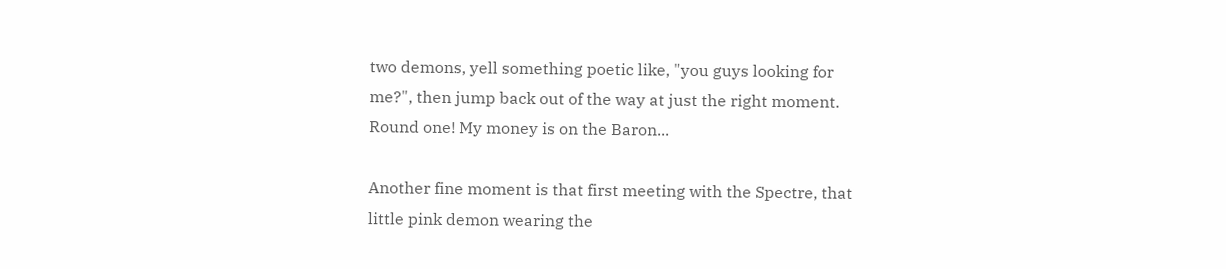two demons, yell something poetic like, "you guys looking for me?", then jump back out of the way at just the right moment. Round one! My money is on the Baron...

Another fine moment is that first meeting with the Spectre, that little pink demon wearing the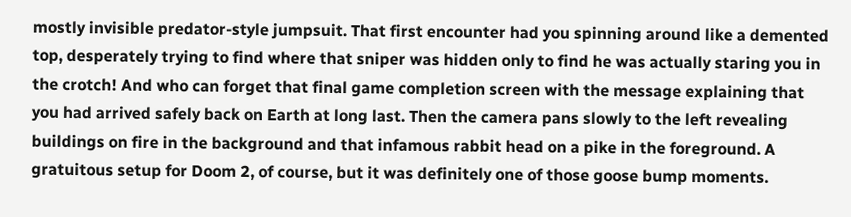mostly invisible predator-style jumpsuit. That first encounter had you spinning around like a demented top, desperately trying to find where that sniper was hidden only to find he was actually staring you in the crotch! And who can forget that final game completion screen with the message explaining that you had arrived safely back on Earth at long last. Then the camera pans slowly to the left revealing buildings on fire in the background and that infamous rabbit head on a pike in the foreground. A gratuitous setup for Doom 2, of course, but it was definitely one of those goose bump moments.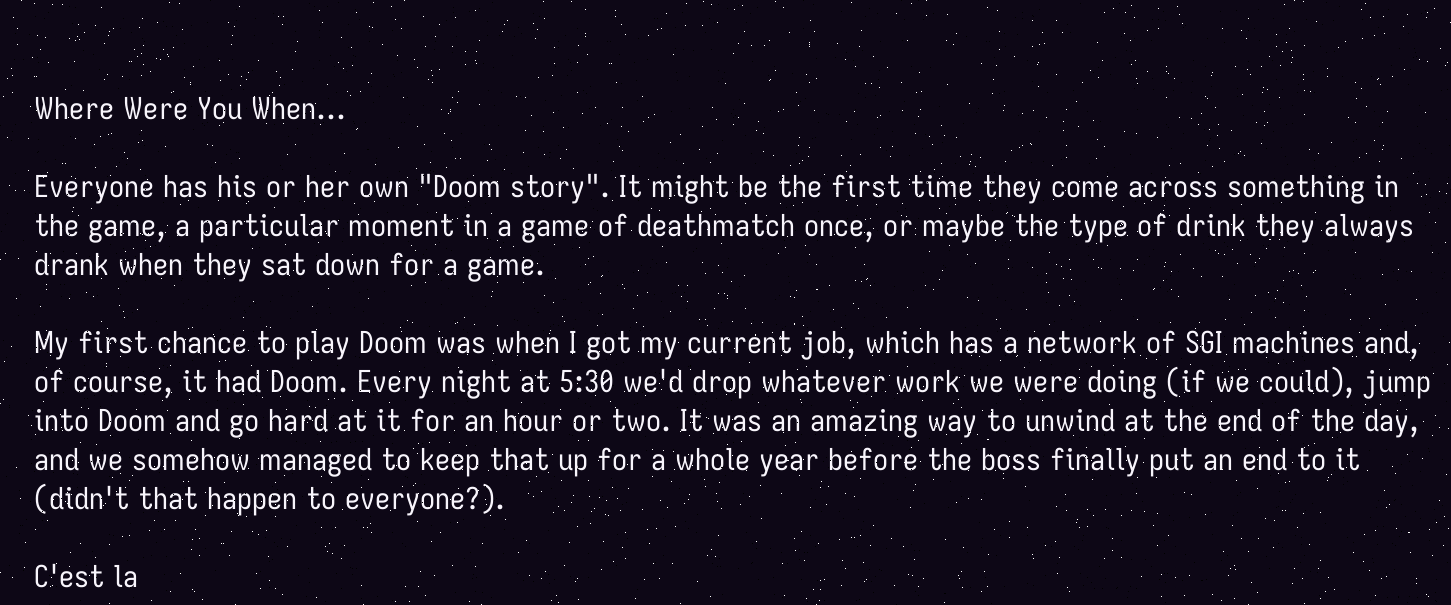Where Were You When...

Everyone has his or her own "Doom story". It might be the first time they come across something in the game, a particular moment in a game of deathmatch once, or maybe the type of drink they always drank when they sat down for a game.

My first chance to play Doom was when I got my current job, which has a network of SGI machines and, of course, it had Doom. Every night at 5:30 we'd drop whatever work we were doing (if we could), jump into Doom and go hard at it for an hour or two. It was an amazing way to unwind at the end of the day, and we somehow managed to keep that up for a whole year before the boss finally put an end to it (didn't that happen to everyone?).

C'est la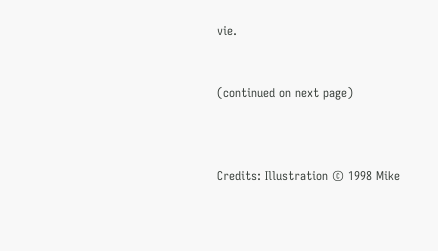vie.


(continued on next page)



Credits: Illustration © 1998 Mike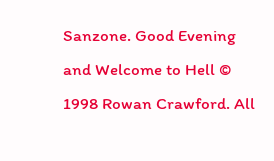Sanzone. Good Evening and Welcome to Hell © 1998 Rowan Crawford. All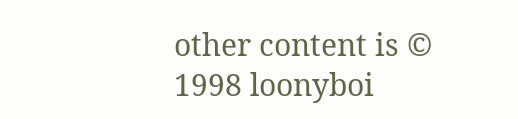other content is © 1998 loonyboi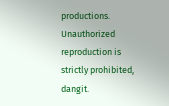productions. Unauthorized reproduction is strictly prohibited, dangit.